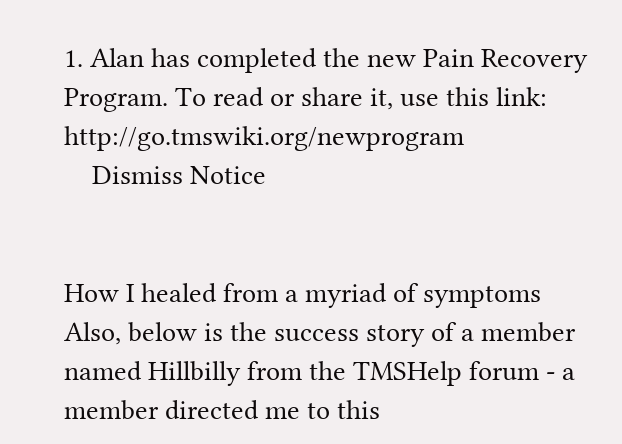1. Alan has completed the new Pain Recovery Program. To read or share it, use this link: http://go.tmswiki.org/newprogram
    Dismiss Notice


How I healed from a myriad of symptoms
Also, below is the success story of a member named Hillbilly from the TMSHelp forum - a member directed me to this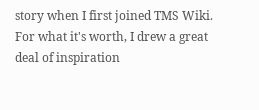story when I first joined TMS Wiki. For what it's worth, I drew a great deal of inspiration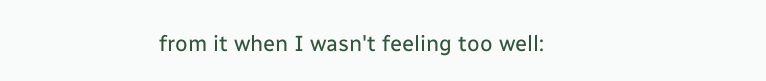from it when I wasn't feeling too well: